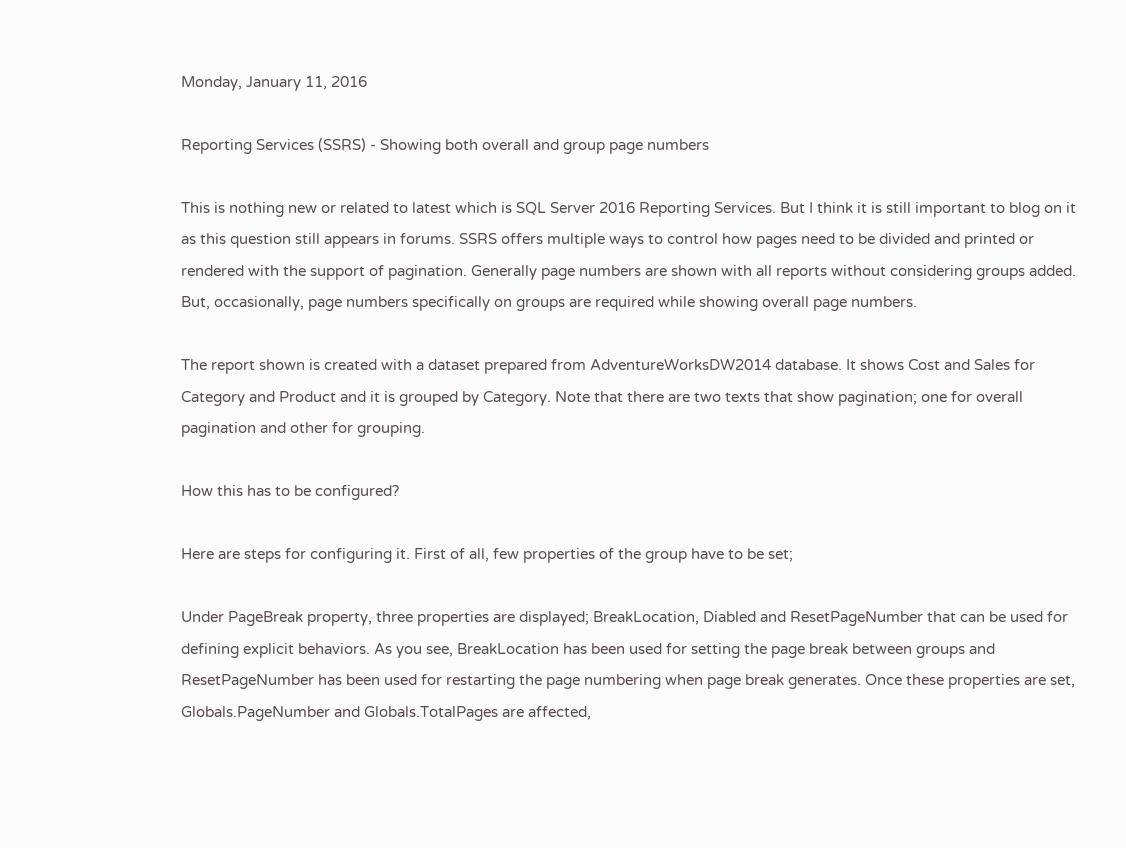Monday, January 11, 2016

Reporting Services (SSRS) - Showing both overall and group page numbers

This is nothing new or related to latest which is SQL Server 2016 Reporting Services. But I think it is still important to blog on it as this question still appears in forums. SSRS offers multiple ways to control how pages need to be divided and printed or rendered with the support of pagination. Generally page numbers are shown with all reports without considering groups added. But, occasionally, page numbers specifically on groups are required while showing overall page numbers.

The report shown is created with a dataset prepared from AdventureWorksDW2014 database. It shows Cost and Sales for Category and Product and it is grouped by Category. Note that there are two texts that show pagination; one for overall pagination and other for grouping.

How this has to be configured?

Here are steps for configuring it. First of all, few properties of the group have to be set;

Under PageBreak property, three properties are displayed; BreakLocation, Diabled and ResetPageNumber that can be used for defining explicit behaviors. As you see, BreakLocation has been used for setting the page break between groups and ResetPageNumber has been used for restarting the page numbering when page break generates. Once these properties are set, Globals.PageNumber and Globals.TotalPages are affected,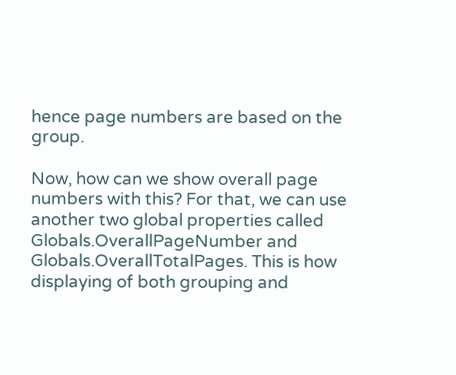hence page numbers are based on the group.

Now, how can we show overall page numbers with this? For that, we can use another two global properties called Globals.OverallPageNumber and Globals.OverallTotalPages. This is how displaying of both grouping and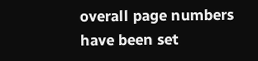overall page numbers have been set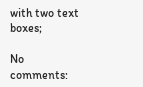with two text boxes;

No comments: